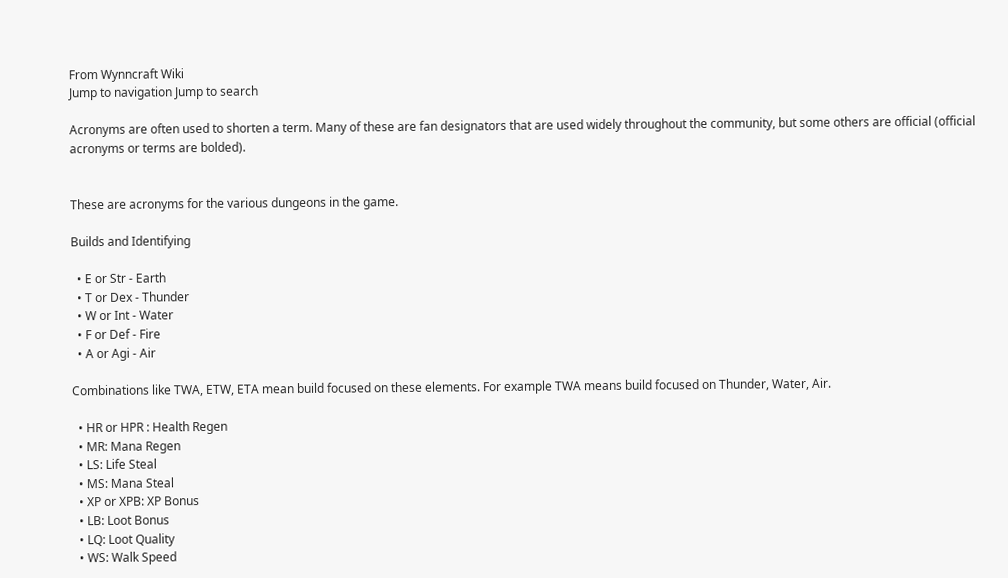From Wynncraft Wiki
Jump to navigation Jump to search

Acronyms are often used to shorten a term. Many of these are fan designators that are used widely throughout the community, but some others are official (official acronyms or terms are bolded).


These are acronyms for the various dungeons in the game.

Builds and Identifying

  • E or Str - Earth
  • T or Dex - Thunder
  • W or Int - Water
  • F or Def - Fire
  • A or Agi - Air

Combinations like TWA, ETW, ETA mean build focused on these elements. For example TWA means build focused on Thunder, Water, Air.

  • HR or HPR : Health Regen
  • MR: Mana Regen
  • LS: Life Steal
  • MS: Mana Steal
  • XP or XPB: XP Bonus
  • LB: Loot Bonus
  • LQ: Loot Quality
  • WS: Walk Speed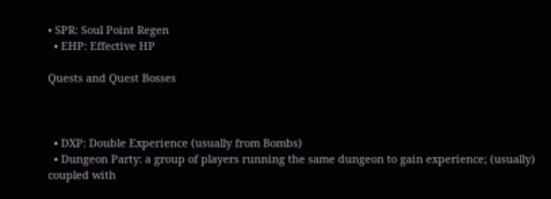• SPR: Soul Point Regen
  • EHP: Effective HP

Quests and Quest Bosses



  • DXP: Double Experience (usually from Bombs)
  • Dungeon Party: a group of players running the same dungeon to gain experience; (usually) coupled with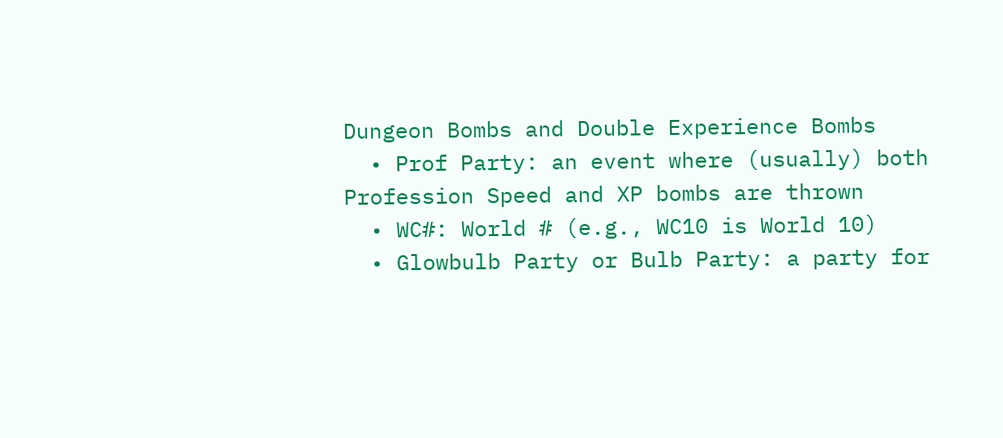Dungeon Bombs and Double Experience Bombs
  • Prof Party: an event where (usually) both Profession Speed and XP bombs are thrown
  • WC#: World # (e.g., WC10 is World 10)
  • Glowbulb Party or Bulb Party: a party for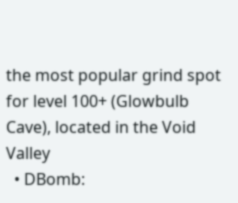the most popular grind spot for level 100+ (Glowbulb Cave), located in the Void Valley
  • DBomb: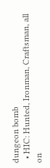dungeon bomb
  • HIC: Hunted, Ironman, Craftsman, all on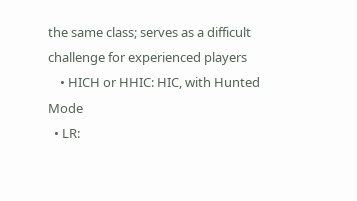the same class; serves as a difficult challenge for experienced players
    • HICH or HHIC: HIC, with Hunted Mode
  • LR: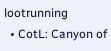lootrunning
  • CotL: Canyon of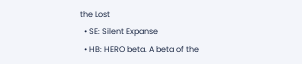the Lost
  • SE: Silent Expanse
  • HB: HERO beta. A beta of the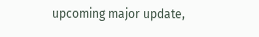upcoming major update,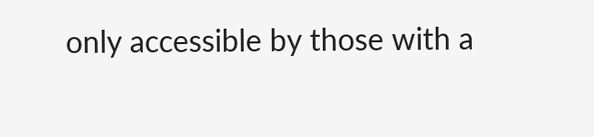only accessible by those with a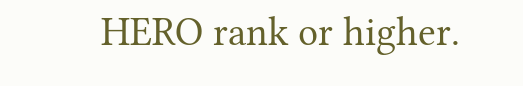HERO rank or higher.